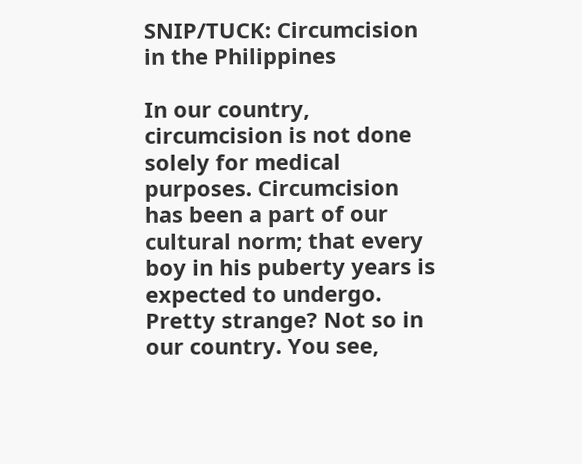SNIP/TUCK: Circumcision in the Philippines

In our country, circumcision is not done solely for medical purposes. Circumcision has been a part of our cultural norm; that every boy in his puberty years is expected to undergo. Pretty strange? Not so in our country. You see,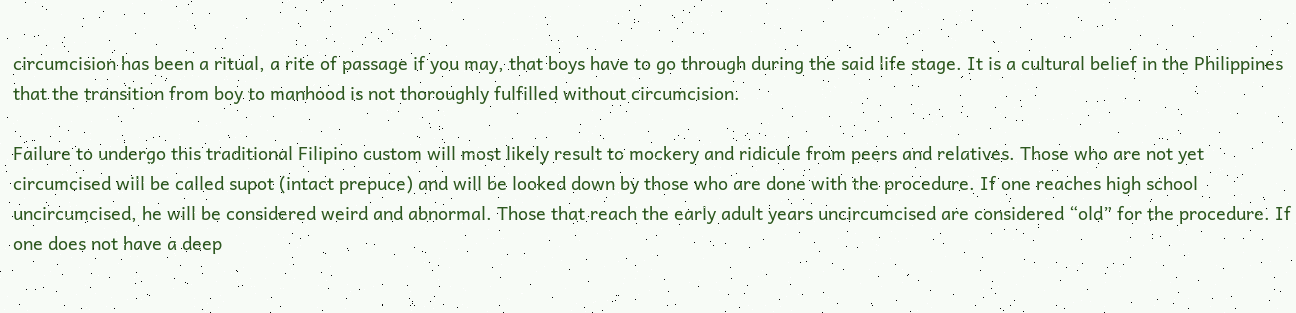circumcision has been a ritual, a rite of passage if you may, that boys have to go through during the said life stage. It is a cultural belief in the Philippines that the transition from boy to manhood is not thoroughly fulfilled without circumcision.

Failure to undergo this traditional Filipino custom will most likely result to mockery and ridicule from peers and relatives. Those who are not yet circumcised will be called supot (intact prepuce) and will be looked down by those who are done with the procedure. If one reaches high school uncircumcised, he will be considered weird and abnormal. Those that reach the early adult years uncircumcised are considered “old” for the procedure. If one does not have a deep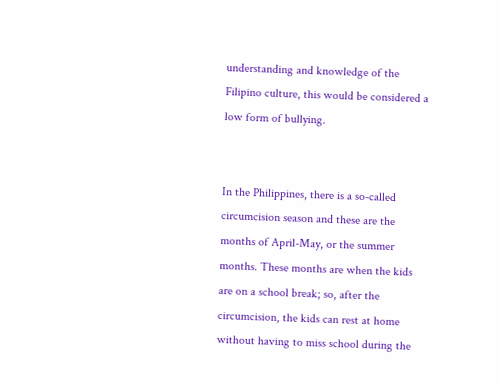understanding and knowledge of the Filipino culture, this would be considered a low form of bullying.


In the Philippines, there is a so-called circumcision season and these are the months of April-May, or the summer months. These months are when the kids are on a school break; so, after the circumcision, the kids can rest at home without having to miss school during the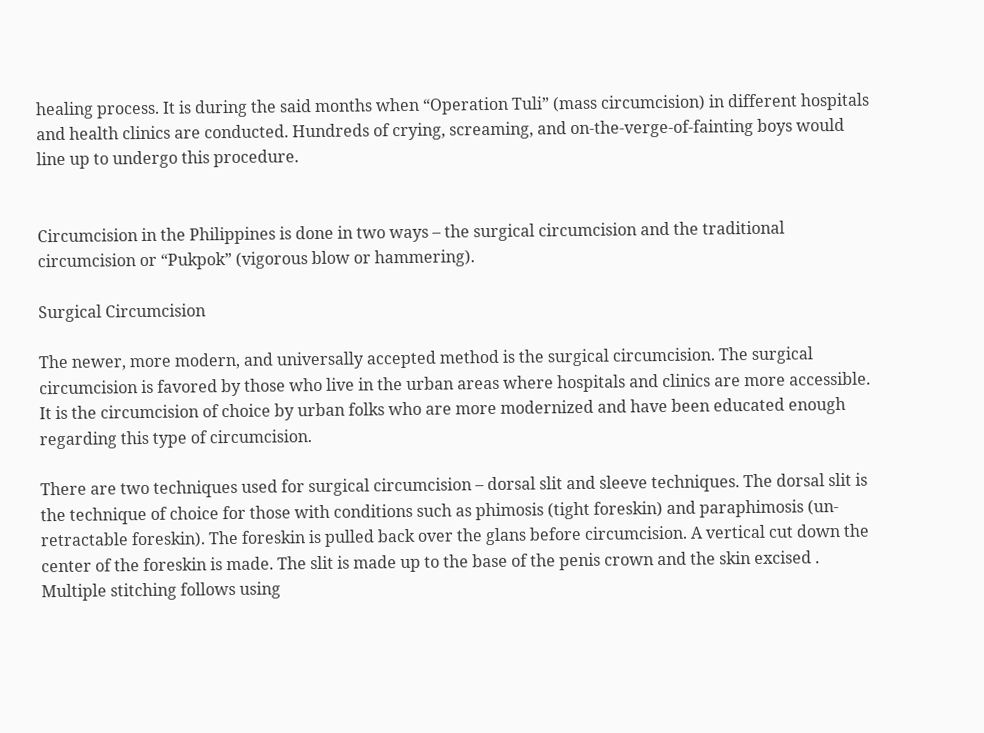healing process. It is during the said months when “Operation Tuli” (mass circumcision) in different hospitals and health clinics are conducted. Hundreds of crying, screaming, and on-the-verge-of-fainting boys would line up to undergo this procedure.


Circumcision in the Philippines is done in two ways – the surgical circumcision and the traditional circumcision or “Pukpok” (vigorous blow or hammering).

Surgical Circumcision

The newer, more modern, and universally accepted method is the surgical circumcision. The surgical circumcision is favored by those who live in the urban areas where hospitals and clinics are more accessible. It is the circumcision of choice by urban folks who are more modernized and have been educated enough regarding this type of circumcision.

There are two techniques used for surgical circumcision – dorsal slit and sleeve techniques. The dorsal slit is the technique of choice for those with conditions such as phimosis (tight foreskin) and paraphimosis (un-retractable foreskin). The foreskin is pulled back over the glans before circumcision. A vertical cut down the center of the foreskin is made. The slit is made up to the base of the penis crown and the skin excised . Multiple stitching follows using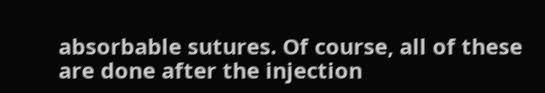absorbable sutures. Of course, all of these are done after the injection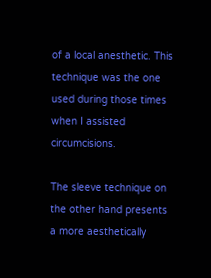of a local anesthetic. This technique was the one used during those times when I assisted circumcisions.

The sleeve technique on the other hand presents a more aesthetically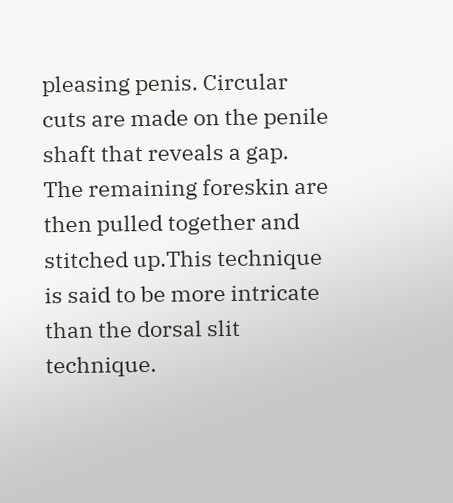pleasing penis. Circular cuts are made on the penile shaft that reveals a gap. The remaining foreskin are then pulled together and stitched up.This technique is said to be more intricate than the dorsal slit technique.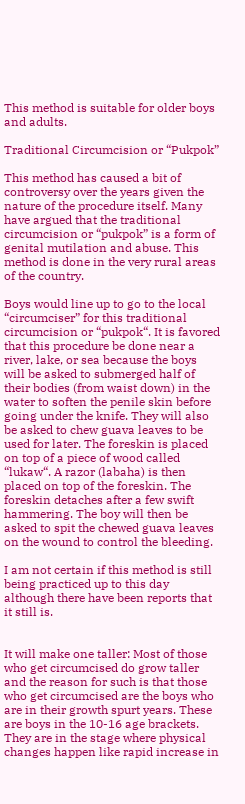This method is suitable for older boys and adults.

Traditional Circumcision or “Pukpok”

This method has caused a bit of controversy over the years given the nature of the procedure itself. Many have argued that the traditional circumcision or “pukpok” is a form of genital mutilation and abuse. This method is done in the very rural areas of the country.

Boys would line up to go to the local “circumciser” for this traditional circumcision or “pukpok“. It is favored that this procedure be done near a river, lake, or sea because the boys will be asked to submerged half of their bodies (from waist down) in the water to soften the penile skin before going under the knife. They will also be asked to chew guava leaves to be used for later. The foreskin is placed on top of a piece of wood called “lukaw“. A razor (labaha) is then placed on top of the foreskin. The foreskin detaches after a few swift hammering. The boy will then be asked to spit the chewed guava leaves on the wound to control the bleeding.

I am not certain if this method is still being practiced up to this day although there have been reports that it still is.


It will make one taller: Most of those who get circumcised do grow taller and the reason for such is that those who get circumcised are the boys who are in their growth spurt years. These are boys in the 10-16 age brackets. They are in the stage where physical changes happen like rapid increase in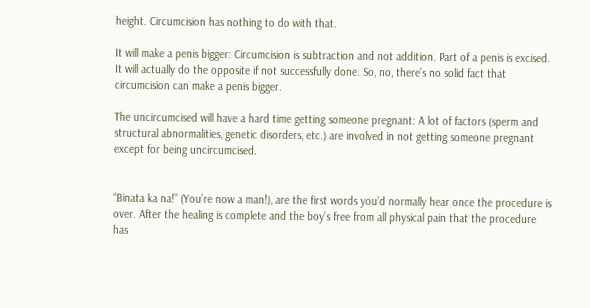height. Circumcision has nothing to do with that.

It will make a penis bigger: Circumcision is subtraction and not addition. Part of a penis is excised. It will actually do the opposite if not successfully done. So, no, there’s no solid fact that circumcision can make a penis bigger.

The uncircumcised will have a hard time getting someone pregnant: A lot of factors (sperm and structural abnormalities, genetic disorders, etc.) are involved in not getting someone pregnant except for being uncircumcised.


“Binata ka na!” (You’re now a man!), are the first words you’d normally hear once the procedure is over. After the healing is complete and the boy’s free from all physical pain that the procedure has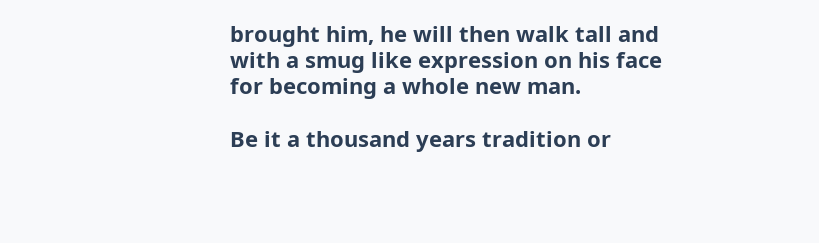brought him, he will then walk tall and with a smug like expression on his face for becoming a whole new man.

Be it a thousand years tradition or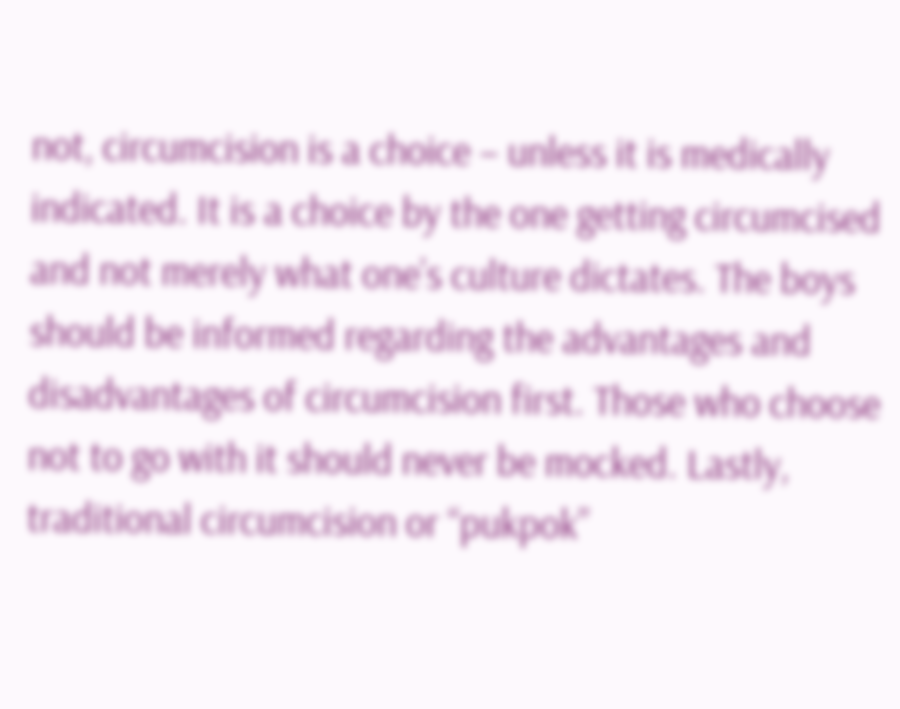not, circumcision is a choice – unless it is medically indicated. It is a choice by the one getting circumcised and not merely what one’s culture dictates. The boys should be informed regarding the advantages and disadvantages of circumcision first. Those who choose not to go with it should never be mocked. Lastly, traditional circumcision or “pukpok”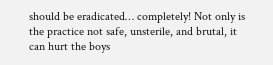should be eradicated… completely! Not only is the practice not safe, unsterile, and brutal, it can hurt the boys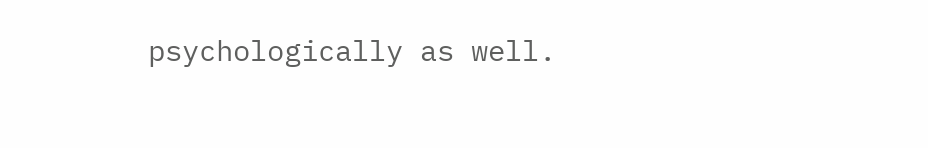psychologically as well.